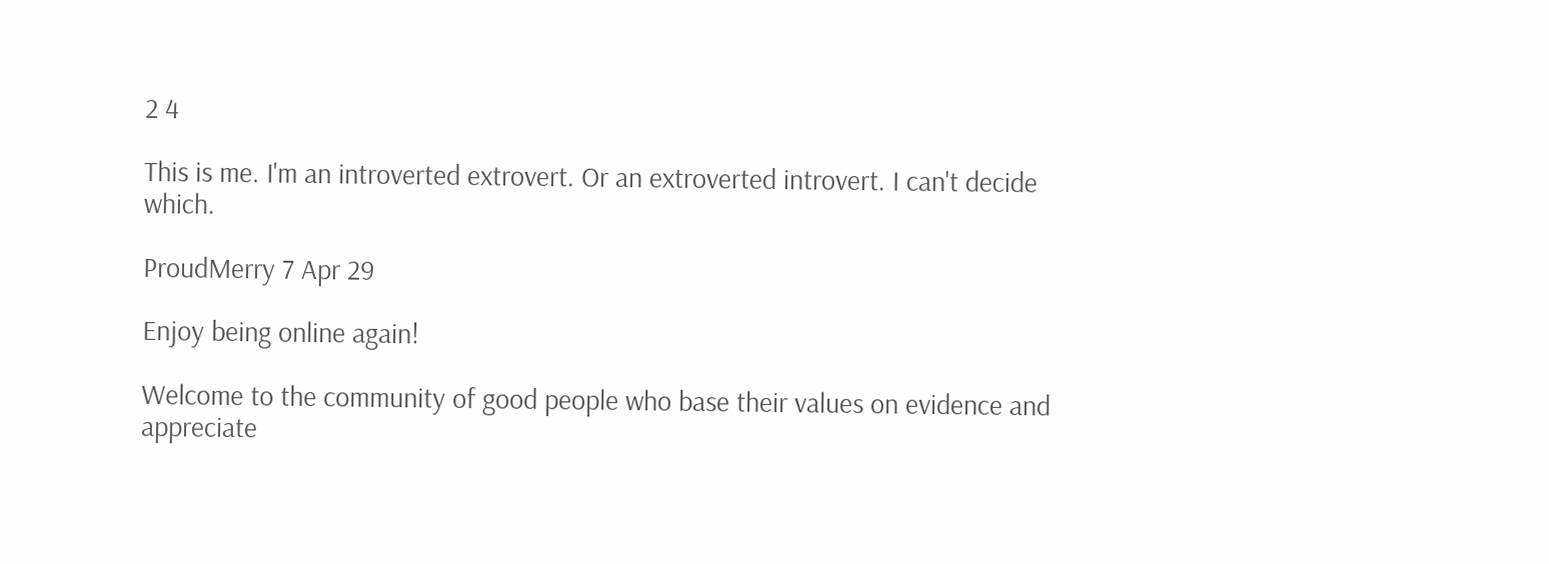2 4

This is me. I'm an introverted extrovert. Or an extroverted introvert. I can't decide which.

ProudMerry 7 Apr 29

Enjoy being online again!

Welcome to the community of good people who base their values on evidence and appreciate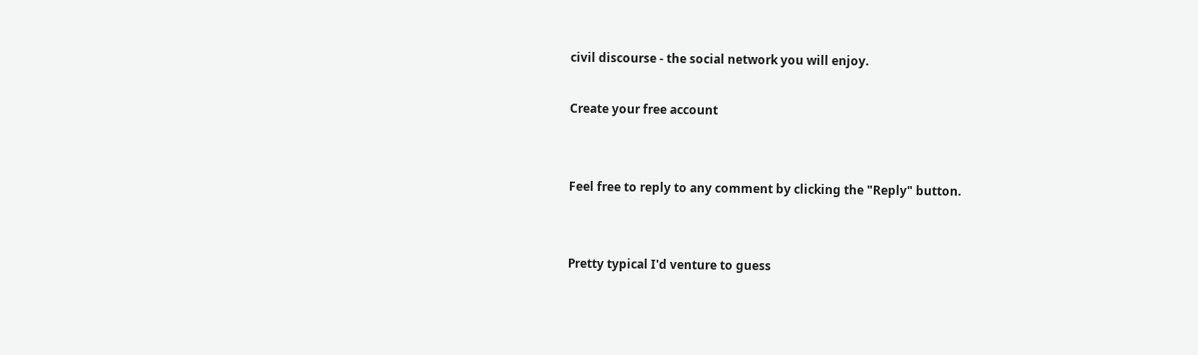civil discourse - the social network you will enjoy.

Create your free account


Feel free to reply to any comment by clicking the "Reply" button.


Pretty typical I'd venture to guess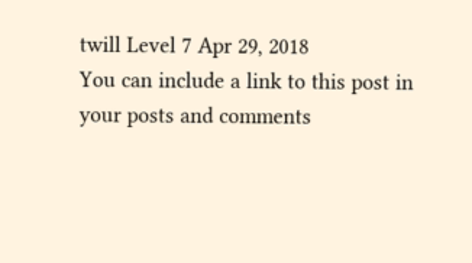twill Level 7 Apr 29, 2018
You can include a link to this post in your posts and comments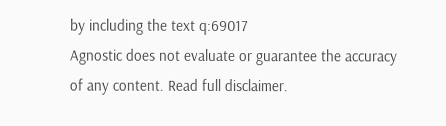by including the text q:69017
Agnostic does not evaluate or guarantee the accuracy of any content. Read full disclaimer.